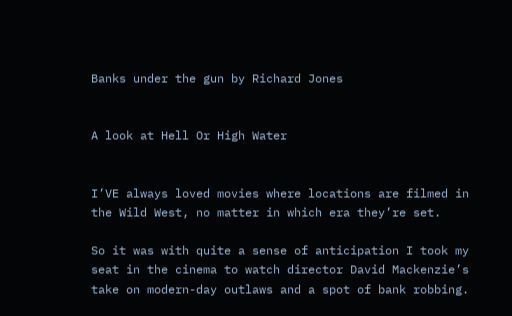Banks under the gun by Richard Jones


A look at Hell Or High Water


I’VE always loved movies where locations are filmed in the Wild West, no matter in which era they’re set.

So it was with quite a sense of anticipation I took my seat in the cinema to watch director David Mackenzie’s take on modern-day outlaws and a spot of bank robbing.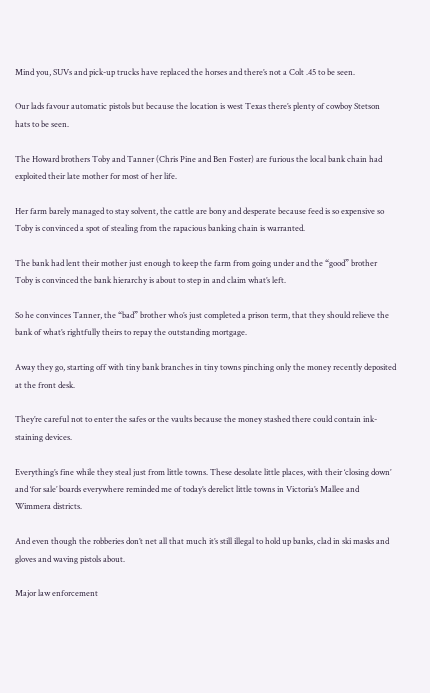Mind you, SUVs and pick-up trucks have replaced the horses and there’s not a Colt .45 to be seen.

Our lads favour automatic pistols but because the location is west Texas there’s plenty of cowboy Stetson hats to be seen.

The Howard brothers Toby and Tanner (Chris Pine and Ben Foster) are furious the local bank chain had exploited their late mother for most of her life.

Her farm barely managed to stay solvent, the cattle are bony and desperate because feed is so expensive so Toby is convinced a spot of stealing from the rapacious banking chain is warranted.

The bank had lent their mother just enough to keep the farm from going under and the “good” brother Toby is convinced the bank hierarchy is about to step in and claim what’s left.

So he convinces Tanner, the “bad” brother who’s just completed a prison term, that they should relieve the bank of what’s rightfully theirs to repay the outstanding mortgage.

Away they go, starting off with tiny bank branches in tiny towns pinching only the money recently deposited at the front desk.

They’re careful not to enter the safes or the vaults because the money stashed there could contain ink-staining devices.

Everything’s fine while they steal just from little towns. These desolate little places, with their ‘closing down’ and ‘for sale’ boards everywhere reminded me of today’s derelict little towns in Victoria’s Mallee and Wimmera districts.

And even though the robberies don’t net all that much it’s still illegal to hold up banks, clad in ski masks and gloves and waving pistols about.

Major law enforcement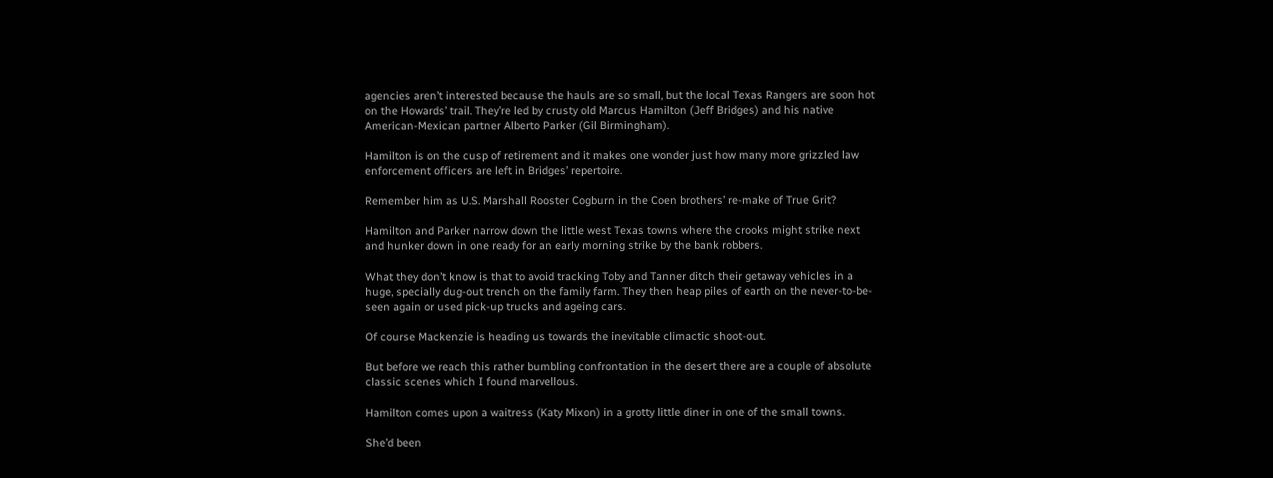agencies aren’t interested because the hauls are so small, but the local Texas Rangers are soon hot on the Howards’ trail. They’re led by crusty old Marcus Hamilton (Jeff Bridges) and his native American-Mexican partner Alberto Parker (Gil Birmingham).

Hamilton is on the cusp of retirement and it makes one wonder just how many more grizzled law enforcement officers are left in Bridges’ repertoire.

Remember him as U.S. Marshall Rooster Cogburn in the Coen brothers’ re-make of True Grit?

Hamilton and Parker narrow down the little west Texas towns where the crooks might strike next and hunker down in one ready for an early morning strike by the bank robbers.

What they don’t know is that to avoid tracking Toby and Tanner ditch their getaway vehicles in a huge, specially dug-out trench on the family farm. They then heap piles of earth on the never-to-be-seen again or used pick-up trucks and ageing cars.

Of course Mackenzie is heading us towards the inevitable climactic shoot-out.

But before we reach this rather bumbling confrontation in the desert there are a couple of absolute classic scenes which I found marvellous.

Hamilton comes upon a waitress (Katy Mixon) in a grotty little diner in one of the small towns.

She’d been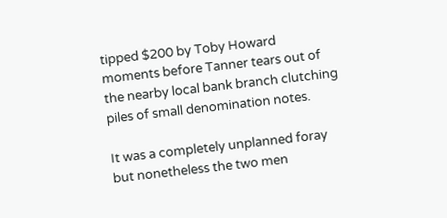tipped $200 by Toby Howard moments before Tanner tears out of the nearby local bank branch clutching piles of small denomination notes.

It was a completely unplanned foray but nonetheless the two men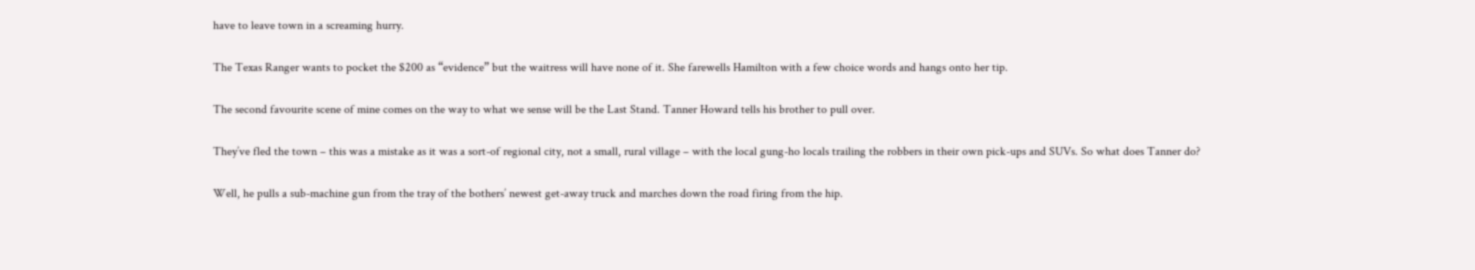have to leave town in a screaming hurry.

The Texas Ranger wants to pocket the $200 as “evidence” but the waitress will have none of it. She farewells Hamilton with a few choice words and hangs onto her tip.

The second favourite scene of mine comes on the way to what we sense will be the Last Stand. Tanner Howard tells his brother to pull over.

They’ve fled the town – this was a mistake as it was a sort-of regional city, not a small, rural village – with the local gung-ho locals trailing the robbers in their own pick-ups and SUVs. So what does Tanner do?

Well, he pulls a sub-machine gun from the tray of the bothers’ newest get-away truck and marches down the road firing from the hip.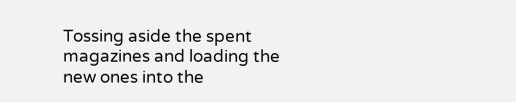Tossing aside the spent magazines and loading the new ones into the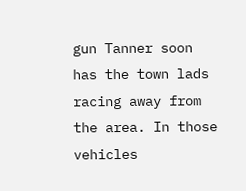gun Tanner soon has the town lads racing away from the area. In those vehicles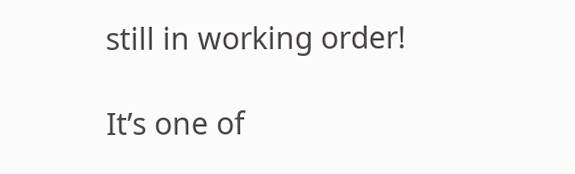still in working order!

It’s one of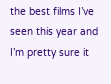the best films I’ve seen this year and I’m pretty sure it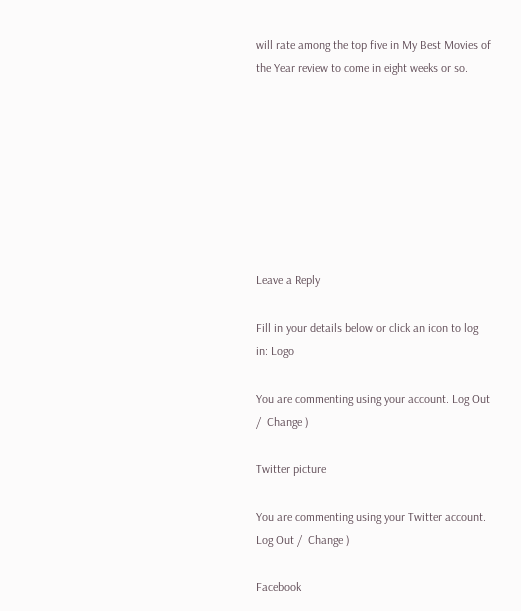will rate among the top five in My Best Movies of the Year review to come in eight weeks or so.








Leave a Reply

Fill in your details below or click an icon to log in: Logo

You are commenting using your account. Log Out /  Change )

Twitter picture

You are commenting using your Twitter account. Log Out /  Change )

Facebook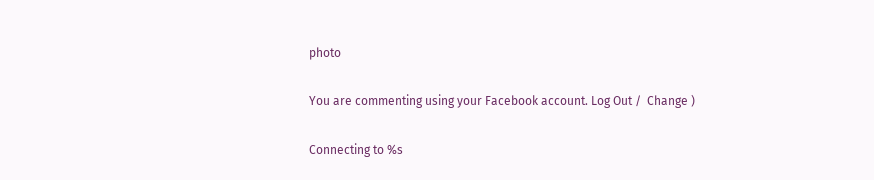photo

You are commenting using your Facebook account. Log Out /  Change )

Connecting to %s